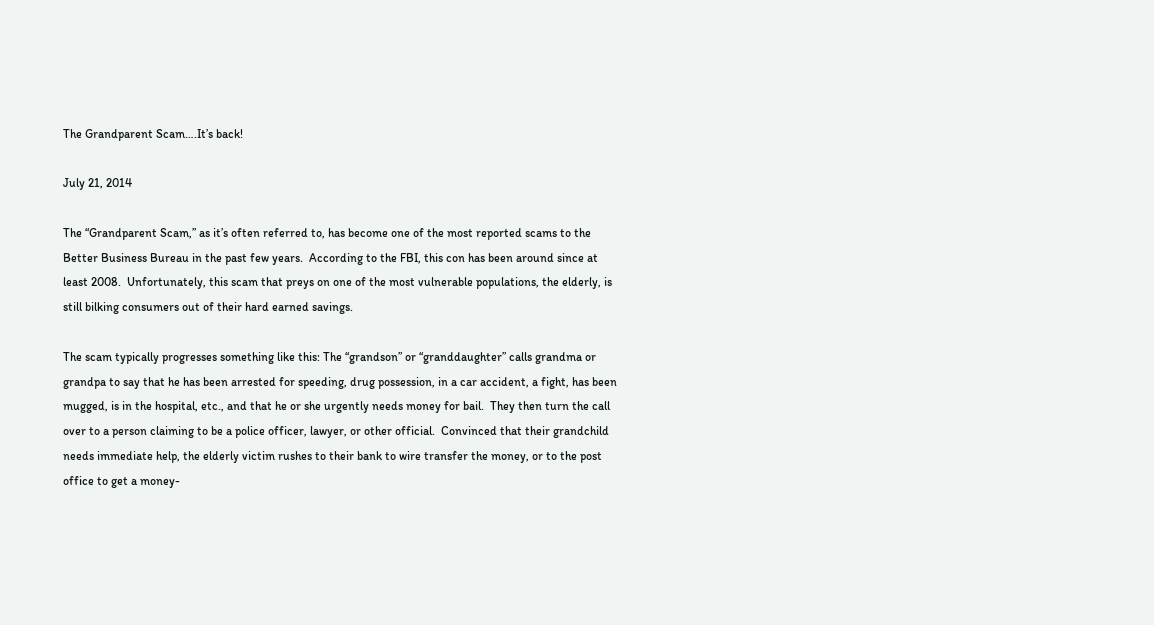The Grandparent Scam….It’s back!

July 21, 2014

The “Grandparent Scam,” as it’s often referred to, has become one of the most reported scams to the Better Business Bureau in the past few years.  According to the FBI, this con has been around since at least 2008.  Unfortunately, this scam that preys on one of the most vulnerable populations, the elderly, is still bilking consumers out of their hard earned savings.

The scam typically progresses something like this: The “grandson” or “granddaughter” calls grandma or grandpa to say that he has been arrested for speeding, drug possession, in a car accident, a fight, has been mugged, is in the hospital, etc., and that he or she urgently needs money for bail.  They then turn the call over to a person claiming to be a police officer, lawyer, or other official.  Convinced that their grandchild needs immediate help, the elderly victim rushes to their bank to wire transfer the money, or to the post office to get a money-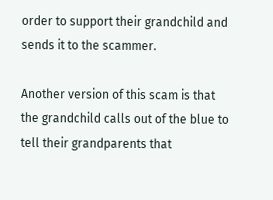order to support their grandchild and sends it to the scammer.

Another version of this scam is that the grandchild calls out of the blue to tell their grandparents that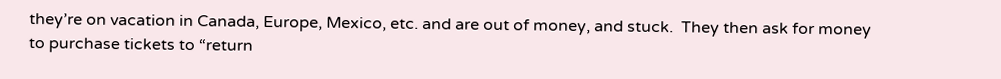they’re on vacation in Canada, Europe, Mexico, etc. and are out of money, and stuck.  They then ask for money to purchase tickets to “return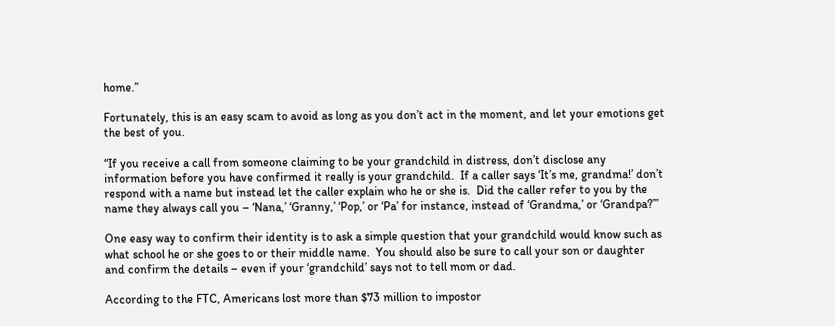home.”

Fortunately, this is an easy scam to avoid as long as you don’t act in the moment, and let your emotions get the best of you.

“If you receive a call from someone claiming to be your grandchild in distress, don’t disclose any information before you have confirmed it really is your grandchild.  If a caller says ‘It’s me, grandma!’ don’t respond with a name but instead let the caller explain who he or she is.  Did the caller refer to you by the name they always call you – ‘Nana,’ ‘Granny,’ ‘Pop,’ or ‘Pa’ for instance, instead of ‘Grandma,’ or ‘Grandpa?’”

One easy way to confirm their identity is to ask a simple question that your grandchild would know such as what school he or she goes to or their middle name.  You should also be sure to call your son or daughter and confirm the details – even if your ‘grandchild’ says not to tell mom or dad.

According to the FTC, Americans lost more than $73 million to impostor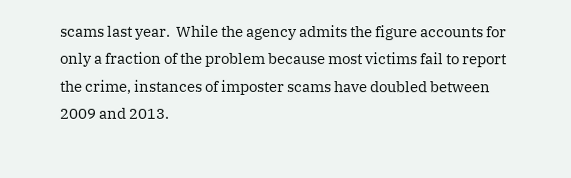scams last year.  While the agency admits the figure accounts for only a fraction of the problem because most victims fail to report the crime, instances of imposter scams have doubled between 2009 and 2013.